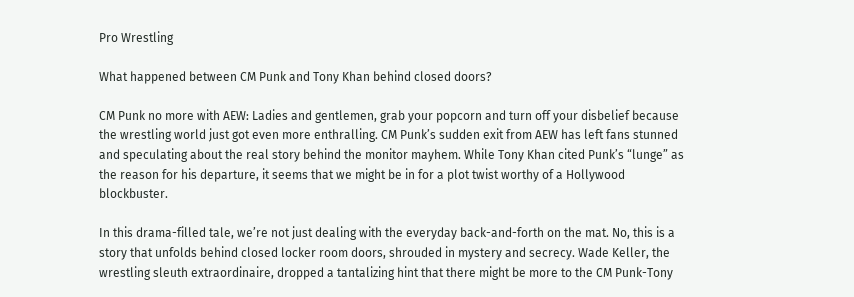Pro Wrestling

What happened between CM Punk and Tony Khan behind closed doors?

CM Punk no more with AEW: Ladies and gentlemen, grab your popcorn and turn off your disbelief because the wrestling world just got even more enthralling. CM Punk’s sudden exit from AEW has left fans stunned and speculating about the real story behind the monitor mayhem. While Tony Khan cited Punk’s “lunge” as the reason for his departure, it seems that we might be in for a plot twist worthy of a Hollywood blockbuster.

In this drama-filled tale, we’re not just dealing with the everyday back-and-forth on the mat. No, this is a story that unfolds behind closed locker room doors, shrouded in mystery and secrecy. Wade Keller, the wrestling sleuth extraordinaire, dropped a tantalizing hint that there might be more to the CM Punk-Tony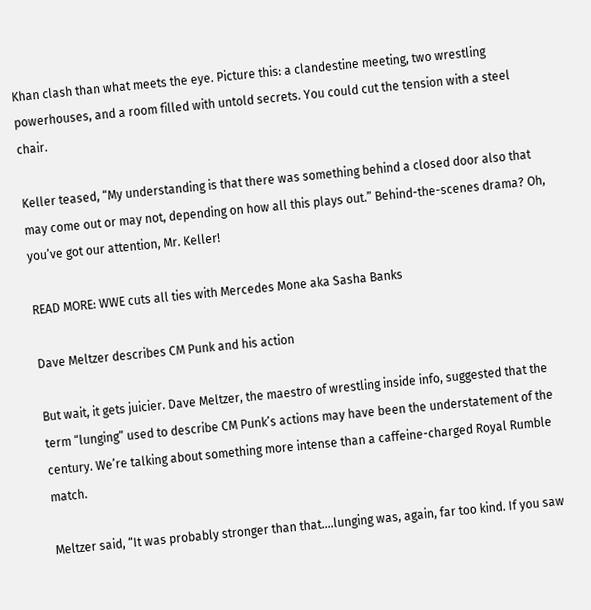Khan clash than what meets the eye. Picture this: a clandestine meeting, two wrestling powerhouses, and a room filled with untold secrets. You could cut the tension with a steel chair.

Keller teased, “My understanding is that there was something behind a closed door also that may come out or may not, depending on how all this plays out.” Behind-the-scenes drama? Oh, you’ve got our attention, Mr. Keller!

READ MORE: WWE cuts all ties with Mercedes Mone aka Sasha Banks

Dave Meltzer describes CM Punk and his action

But wait, it gets juicier. Dave Meltzer, the maestro of wrestling inside info, suggested that the term “lunging” used to describe CM Punk’s actions may have been the understatement of the century. We’re talking about something more intense than a caffeine-charged Royal Rumble match.

Meltzer said, “It was probably stronger than that….lunging was, again, far too kind. If you saw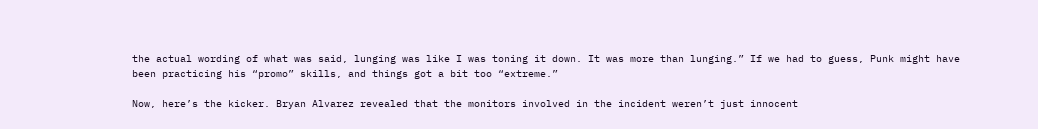the actual wording of what was said, lunging was like I was toning it down. It was more than lunging.” If we had to guess, Punk might have been practicing his “promo” skills, and things got a bit too “extreme.”

Now, here’s the kicker. Bryan Alvarez revealed that the monitors involved in the incident weren’t just innocent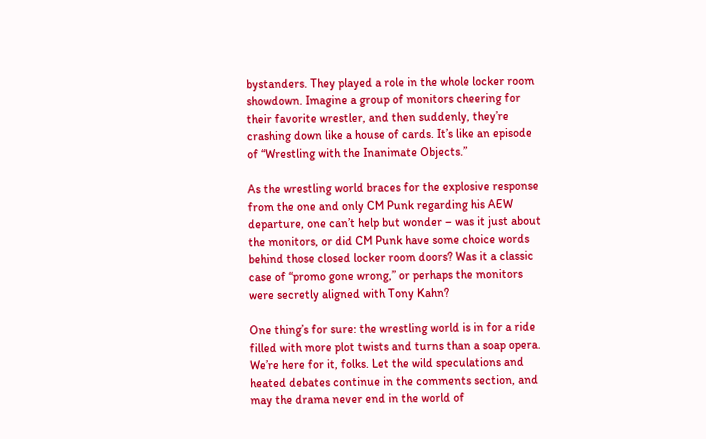bystanders. They played a role in the whole locker room showdown. Imagine a group of monitors cheering for their favorite wrestler, and then suddenly, they’re crashing down like a house of cards. It’s like an episode of “Wrestling with the Inanimate Objects.”

As the wrestling world braces for the explosive response from the one and only CM Punk regarding his AEW departure, one can’t help but wonder – was it just about the monitors, or did CM Punk have some choice words behind those closed locker room doors? Was it a classic case of “promo gone wrong,” or perhaps the monitors were secretly aligned with Tony Kahn?

One thing’s for sure: the wrestling world is in for a ride filled with more plot twists and turns than a soap opera. We’re here for it, folks. Let the wild speculations and heated debates continue in the comments section, and may the drama never end in the world of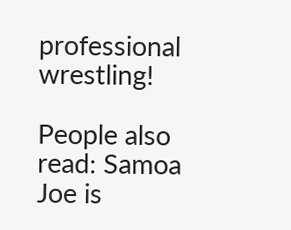professional wrestling!

People also read: Samoa Joe is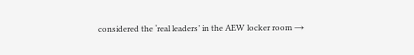considered the ‘real leaders’ in the AEW locker room →